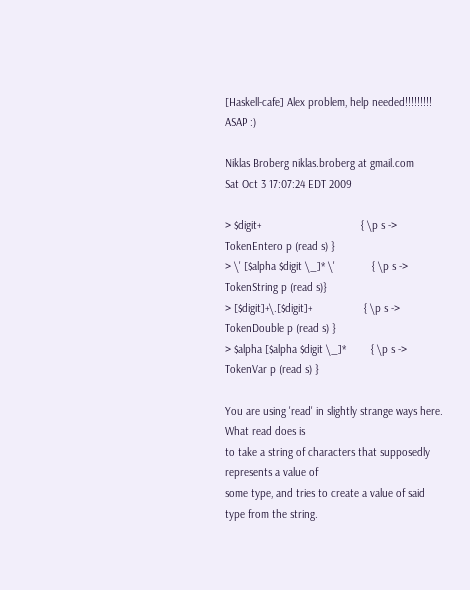[Haskell-cafe] Alex problem, help needed!!!!!!!!! ASAP :)

Niklas Broberg niklas.broberg at gmail.com
Sat Oct 3 17:07:24 EDT 2009

> $digit+                                 { \p s -> TokenEntero p (read s) }
> \' [$alpha $digit \_]* \'            { \p s -> TokenString p (read s)}
> [$digit]+\.[$digit]+                 { \p s -> TokenDouble p (read s) }
> $alpha [$alpha $digit \_]*        { \p s -> TokenVar p (read s) }

You are using 'read' in slightly strange ways here. What read does is
to take a string of characters that supposedly represents a value of
some type, and tries to create a value of said type from the string.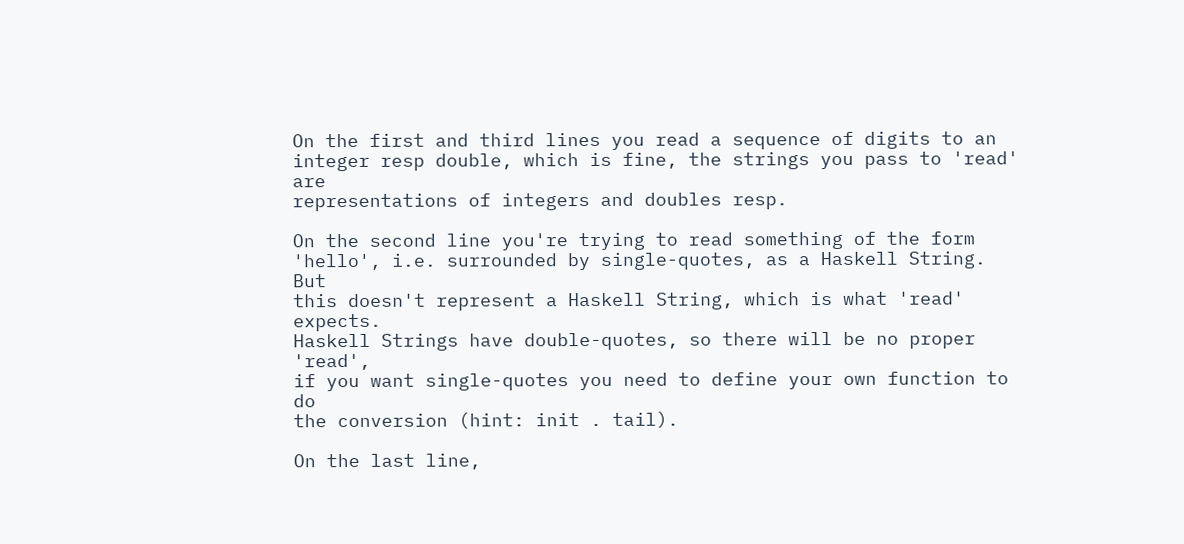On the first and third lines you read a sequence of digits to an
integer resp double, which is fine, the strings you pass to 'read' are
representations of integers and doubles resp.

On the second line you're trying to read something of the form
'hello', i.e. surrounded by single-quotes, as a Haskell String. But
this doesn't represent a Haskell String, which is what 'read' expects.
Haskell Strings have double-quotes, so there will be no proper 'read',
if you want single-quotes you need to define your own function to do
the conversion (hint: init . tail).

On the last line,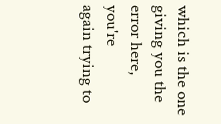which is the one giving you the error here, you're
again trying to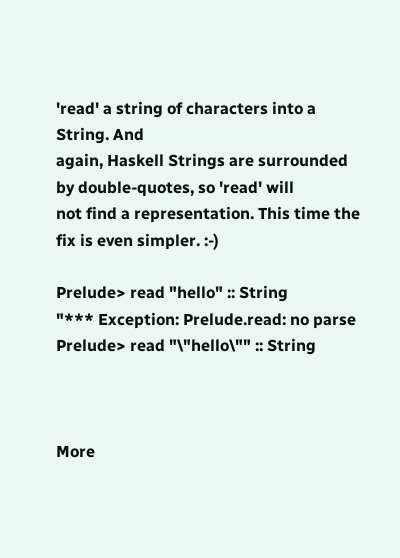'read' a string of characters into a String. And
again, Haskell Strings are surrounded by double-quotes, so 'read' will
not find a representation. This time the fix is even simpler. :-)

Prelude> read "hello" :: String
"*** Exception: Prelude.read: no parse
Prelude> read "\"hello\"" :: String



More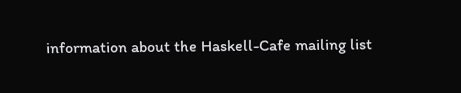information about the Haskell-Cafe mailing list